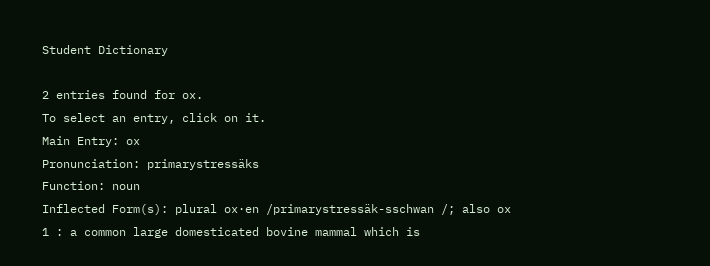Student Dictionary

2 entries found for ox.
To select an entry, click on it.
Main Entry: ox
Pronunciation: primarystressäks
Function: noun
Inflected Form(s): plural ox·en /primarystressäk-sschwan /; also ox
1 : a common large domesticated bovine mammal which is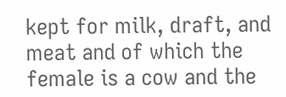kept for milk, draft, and meat and of which the female is a cow and the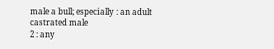male a bull; especially : an adult castrated male
2 : any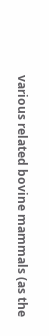various related bovine mammals (as the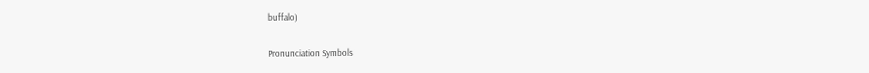buffalo)

Pronunciation Symbols